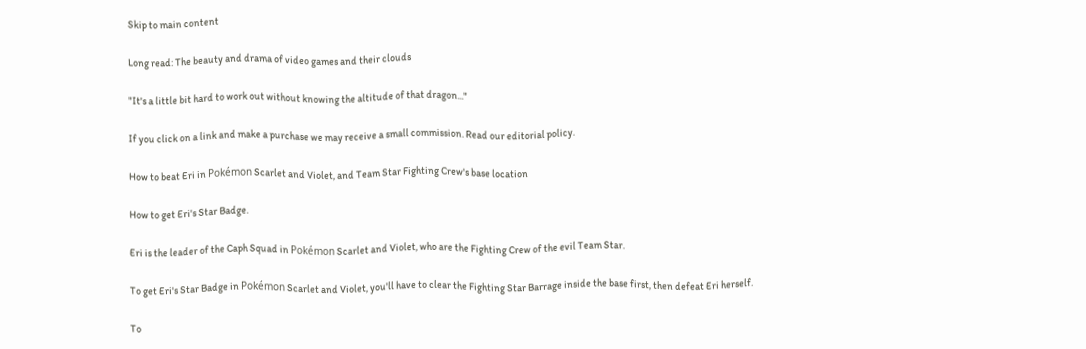Skip to main content

Long read: The beauty and drama of video games and their clouds

"It's a little bit hard to work out without knowing the altitude of that dragon..."

If you click on a link and make a purchase we may receive a small commission. Read our editorial policy.

How to beat Eri in Pokémon Scarlet and Violet, and Team Star Fighting Crew's base location

How to get Eri's Star Badge.

Eri is the leader of the Caph Squad in Pokémon Scarlet and Violet, who are the Fighting Crew of the evil Team Star.

To get Eri's Star Badge in Pokémon Scarlet and Violet, you'll have to clear the Fighting Star Barrage inside the base first, then defeat Eri herself.

To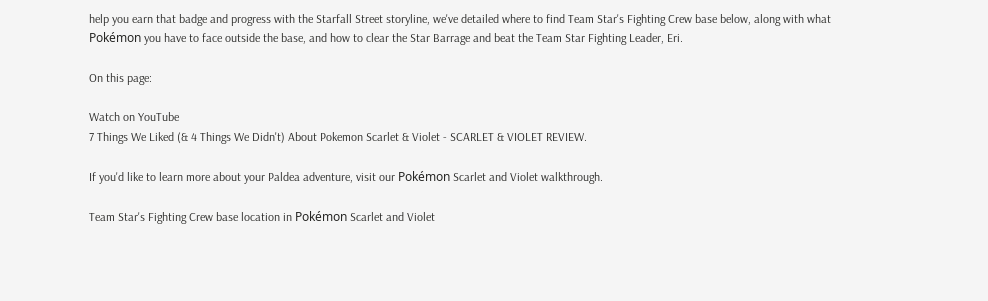help you earn that badge and progress with the Starfall Street storyline, we've detailed where to find Team Star's Fighting Crew base below, along with what Pokémon you have to face outside the base, and how to clear the Star Barrage and beat the Team Star Fighting Leader, Eri.

On this page:

Watch on YouTube
7 Things We Liked (& 4 Things We Didn't) About Pokemon Scarlet & Violet - SCARLET & VIOLET REVIEW.

If you'd like to learn more about your Paldea adventure, visit our Pokémon Scarlet and Violet walkthrough.

Team Star's Fighting Crew base location in Pokémon Scarlet and Violet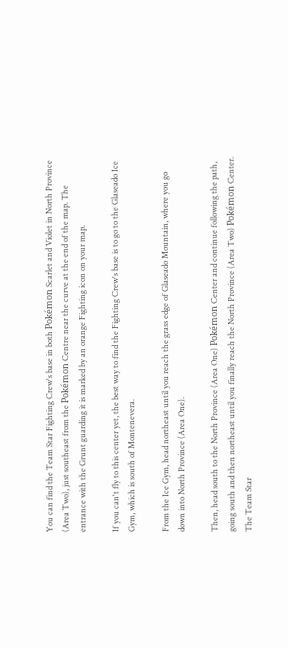You can find the Team Star Fighting Crew's base in both Pokémon Scarlet and Violet in North Province (Area Two), just southeast from the Pokémon Centre near the curve at the end of the map. The entrance with the Grunt guarding it is marked by an orange Fighting icon on your map.

If you can't fly to this center yet, the best way to find the Fighting Crew's base is to go to the Glaseado Ice Gym, which is south of Montenevera.

From the Ice Gym, head northeast until you reach the grass edge of Glaseado Mountain, where you go down into North Province (Area One).

Then, head south to the North Province (Area One) Pokémon Center and continue following the path, going south and then northeast until you finally reach the North Province (Area Two) Pokémon Center. The Team Star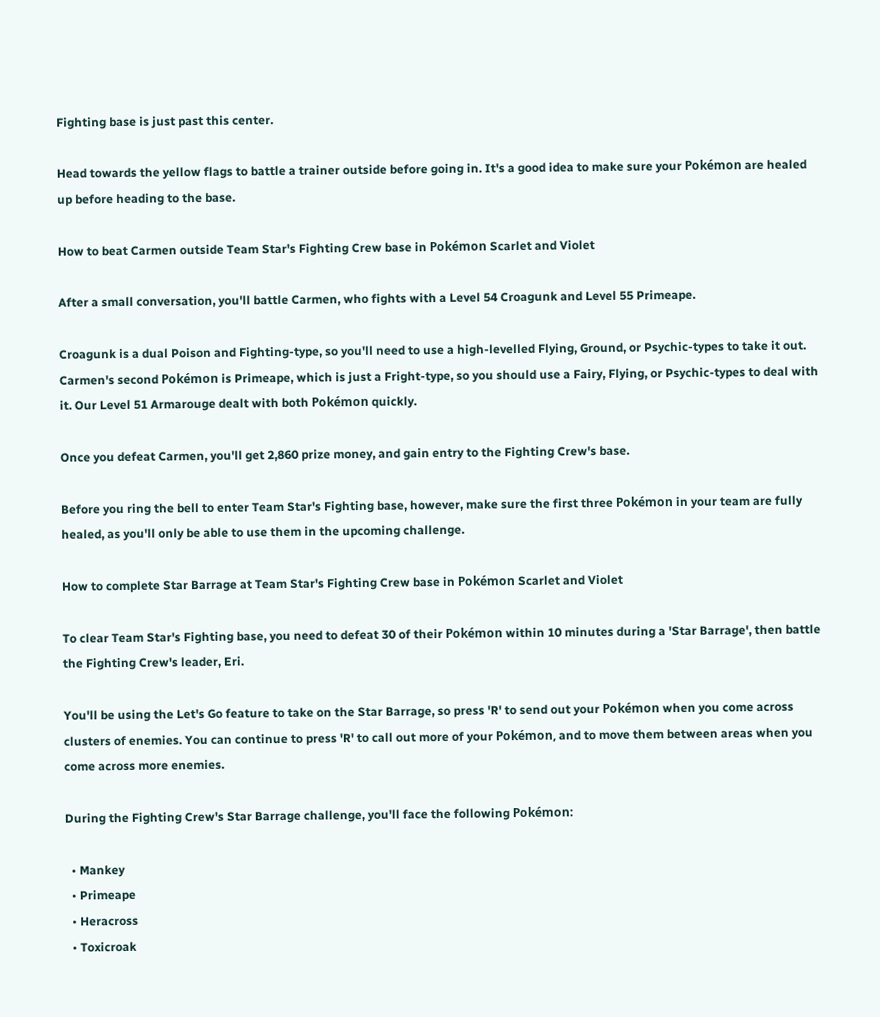Fighting base is just past this center.

Head towards the yellow flags to battle a trainer outside before going in. It's a good idea to make sure your Pokémon are healed up before heading to the base.

How to beat Carmen outside Team Star's Fighting Crew base in Pokémon Scarlet and Violet

After a small conversation, you'll battle Carmen, who fights with a Level 54 Croagunk and Level 55 Primeape.

Croagunk is a dual Poison and Fighting-type, so you'll need to use a high-levelled Flying, Ground, or Psychic-types to take it out. Carmen's second Pokémon is Primeape, which is just a Fright-type, so you should use a Fairy, Flying, or Psychic-types to deal with it. Our Level 51 Armarouge dealt with both Pokémon quickly.

Once you defeat Carmen, you'll get 2,860 prize money, and gain entry to the Fighting Crew's base.

Before you ring the bell to enter Team Star's Fighting base, however, make sure the first three Pokémon in your team are fully healed, as you'll only be able to use them in the upcoming challenge.

How to complete Star Barrage at Team Star's Fighting Crew base in Pokémon Scarlet and Violet

To clear Team Star's Fighting base, you need to defeat 30 of their Pokémon within 10 minutes during a 'Star Barrage', then battle the Fighting Crew's leader, Eri.

You'll be using the Let's Go feature to take on the Star Barrage, so press 'R' to send out your Pokémon when you come across clusters of enemies. You can continue to press 'R' to call out more of your Pokémon, and to move them between areas when you come across more enemies.

During the Fighting Crew's Star Barrage challenge, you'll face the following Pokémon:

  • Mankey
  • Primeape
  • Heracross
  • Toxicroak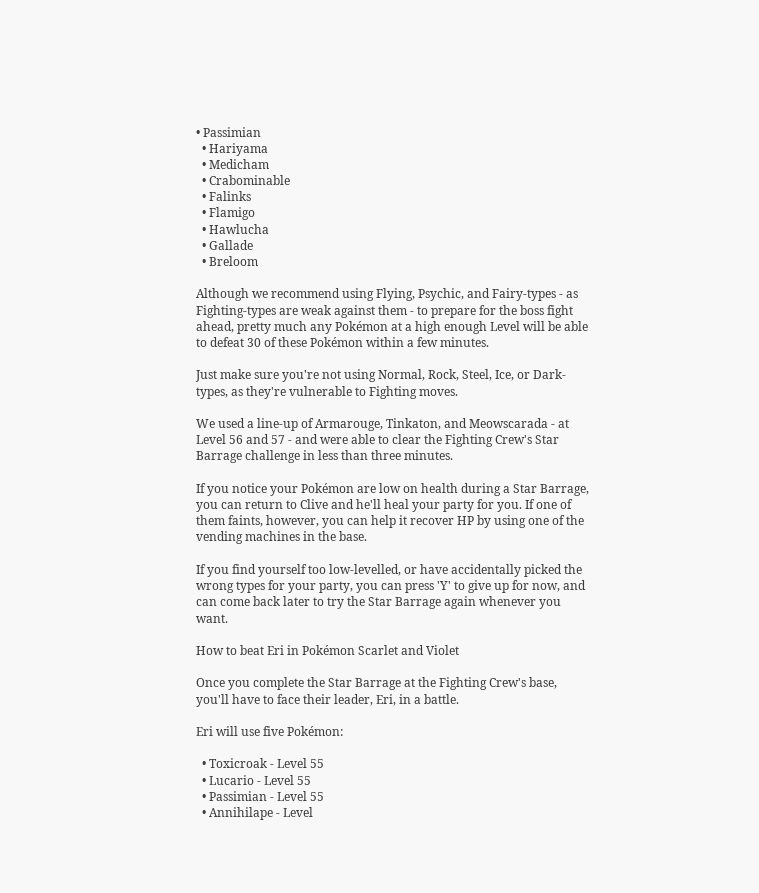• Passimian
  • Hariyama
  • Medicham
  • Crabominable
  • Falinks
  • Flamigo
  • Hawlucha
  • Gallade
  • Breloom

Although we recommend using Flying, Psychic, and Fairy-types - as Fighting-types are weak against them - to prepare for the boss fight ahead, pretty much any Pokémon at a high enough Level will be able to defeat 30 of these Pokémon within a few minutes.

Just make sure you're not using Normal, Rock, Steel, Ice, or Dark-types, as they're vulnerable to Fighting moves.

We used a line-up of Armarouge, Tinkaton, and Meowscarada - at Level 56 and 57 - and were able to clear the Fighting Crew's Star Barrage challenge in less than three minutes.

If you notice your Pokémon are low on health during a Star Barrage, you can return to Clive and he'll heal your party for you. If one of them faints, however, you can help it recover HP by using one of the vending machines in the base.

If you find yourself too low-levelled, or have accidentally picked the wrong types for your party, you can press 'Y' to give up for now, and can come back later to try the Star Barrage again whenever you want.

How to beat Eri in Pokémon Scarlet and Violet

Once you complete the Star Barrage at the Fighting Crew's base, you'll have to face their leader, Eri, in a battle.

Eri will use five Pokémon:

  • Toxicroak - Level 55
  • Lucario - Level 55
  • Passimian - Level 55
  • Annihilape - Level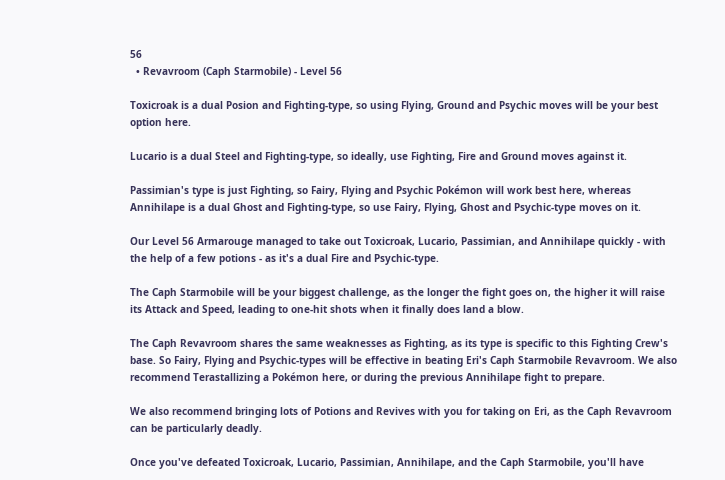56
  • Revavroom (Caph Starmobile) - Level 56

Toxicroak is a dual Posion and Fighting-type, so using Flying, Ground and Psychic moves will be your best option here.

Lucario is a dual Steel and Fighting-type, so ideally, use Fighting, Fire and Ground moves against it.

Passimian's type is just Fighting, so Fairy, Flying and Psychic Pokémon will work best here, whereas Annihilape is a dual Ghost and Fighting-type, so use Fairy, Flying, Ghost and Psychic-type moves on it.

Our Level 56 Armarouge managed to take out Toxicroak, Lucario, Passimian, and Annihilape quickly - with the help of a few potions - as it's a dual Fire and Psychic-type.

The Caph Starmobile will be your biggest challenge, as the longer the fight goes on, the higher it will raise its Attack and Speed, leading to one-hit shots when it finally does land a blow.

The Caph Revavroom shares the same weaknesses as Fighting, as its type is specific to this Fighting Crew's base. So Fairy, Flying and Psychic-types will be effective in beating Eri's Caph Starmobile Revavroom. We also recommend Terastallizing a Pokémon here, or during the previous Annihilape fight to prepare.

We also recommend bringing lots of Potions and Revives with you for taking on Eri, as the Caph Revavroom can be particularly deadly.

Once you've defeated Toxicroak, Lucario, Passimian, Annihilape, and the Caph Starmobile, you'll have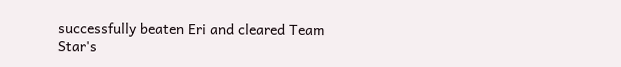successfully beaten Eri and cleared Team Star's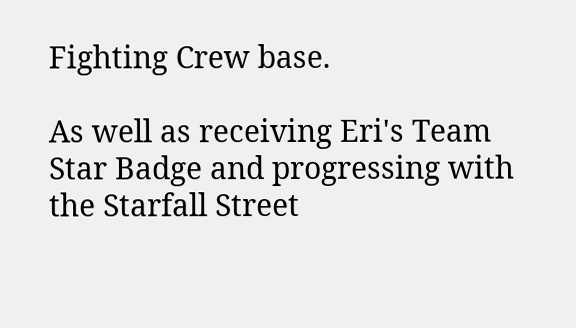Fighting Crew base.

As well as receiving Eri's Team Star Badge and progressing with the Starfall Street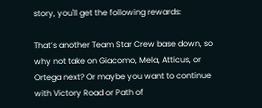story, you'll get the following rewards:

That’s another Team Star Crew base down, so why not take on Giacomo, Mela, Atticus, or Ortega next? Or maybe you want to continue with Victory Road or Path of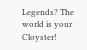Legends? The world is your Cloyster!